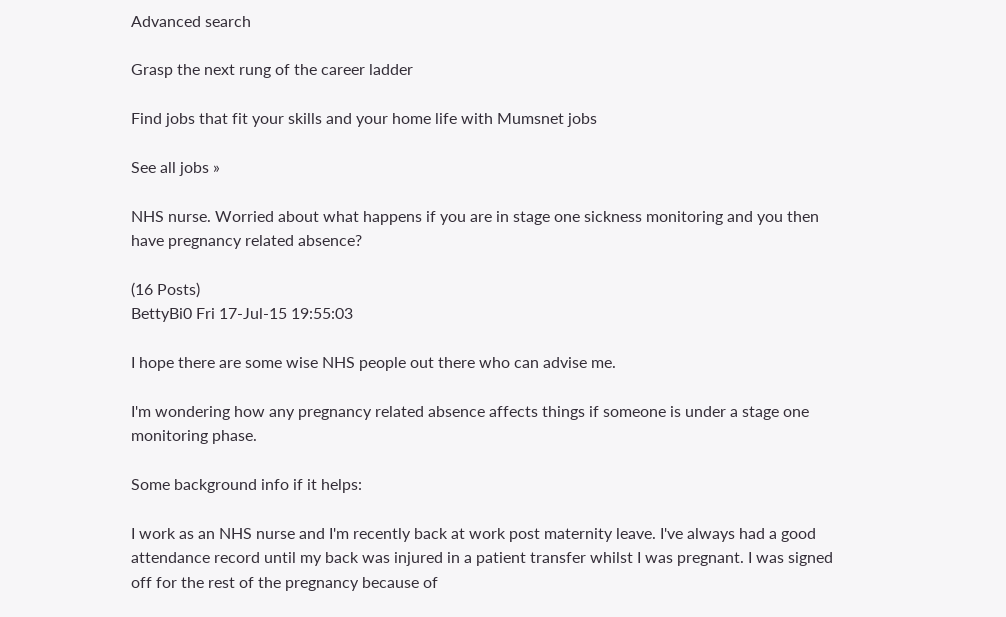Advanced search

Grasp the next rung of the career ladder

Find jobs that fit your skills and your home life with Mumsnet jobs

See all jobs »

NHS nurse. Worried about what happens if you are in stage one sickness monitoring and you then have pregnancy related absence?

(16 Posts)
BettyBi0 Fri 17-Jul-15 19:55:03

I hope there are some wise NHS people out there who can advise me.

I'm wondering how any pregnancy related absence affects things if someone is under a stage one monitoring phase.

Some background info if it helps:

I work as an NHS nurse and I'm recently back at work post maternity leave. I've always had a good attendance record until my back was injured in a patient transfer whilst I was pregnant. I was signed off for the rest of the pregnancy because of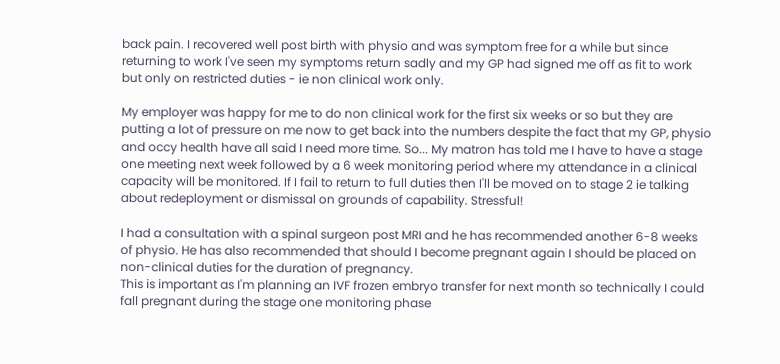back pain. I recovered well post birth with physio and was symptom free for a while but since returning to work I've seen my symptoms return sadly and my GP had signed me off as fit to work but only on restricted duties - ie non clinical work only.

My employer was happy for me to do non clinical work for the first six weeks or so but they are putting a lot of pressure on me now to get back into the numbers despite the fact that my GP, physio and occy health have all said I need more time. So... My matron has told me I have to have a stage one meeting next week followed by a 6 week monitoring period where my attendance in a clinical capacity will be monitored. If I fail to return to full duties then I'll be moved on to stage 2 ie talking about redeployment or dismissal on grounds of capability. Stressful!

I had a consultation with a spinal surgeon post MRI and he has recommended another 6-8 weeks of physio. He has also recommended that should I become pregnant again I should be placed on non-clinical duties for the duration of pregnancy.
This is important as I'm planning an IVF frozen embryo transfer for next month so technically I could fall pregnant during the stage one monitoring phase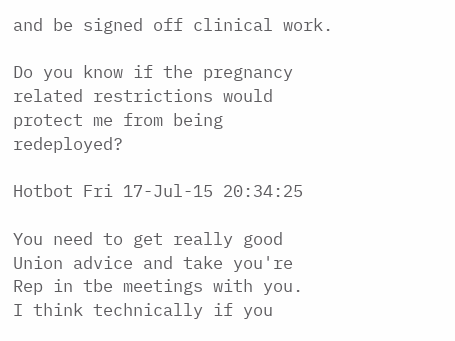and be signed off clinical work.

Do you know if the pregnancy related restrictions would protect me from being redeployed?

Hotbot Fri 17-Jul-15 20:34:25

You need to get really good Union advice and take you're
Rep in tbe meetings with you.
I think technically if you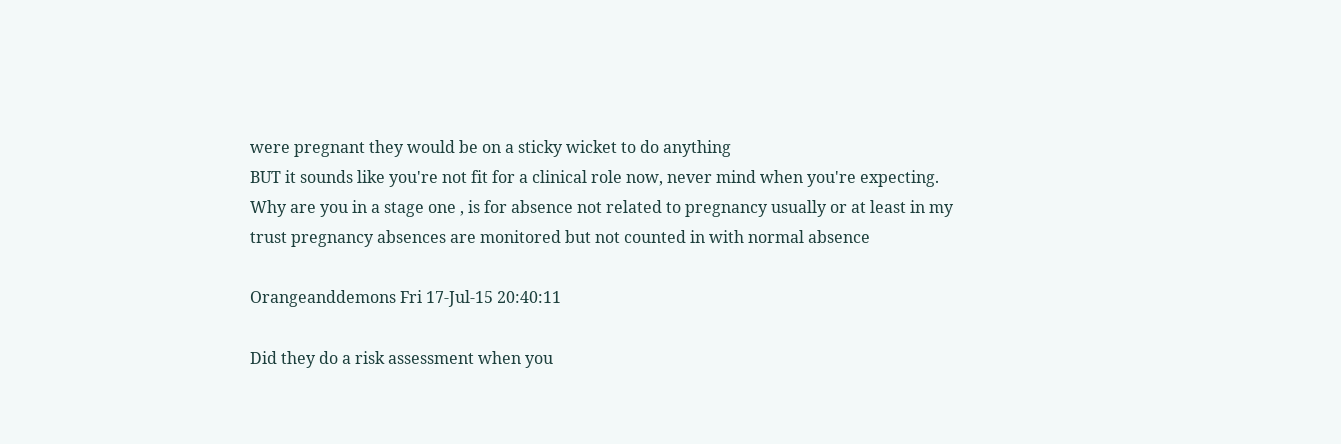were pregnant they would be on a sticky wicket to do anything
BUT it sounds like you're not fit for a clinical role now, never mind when you're expecting.
Why are you in a stage one , is for absence not related to pregnancy usually or at least in my trust pregnancy absences are monitored but not counted in with normal absence

Orangeanddemons Fri 17-Jul-15 20:40:11

Did they do a risk assessment when you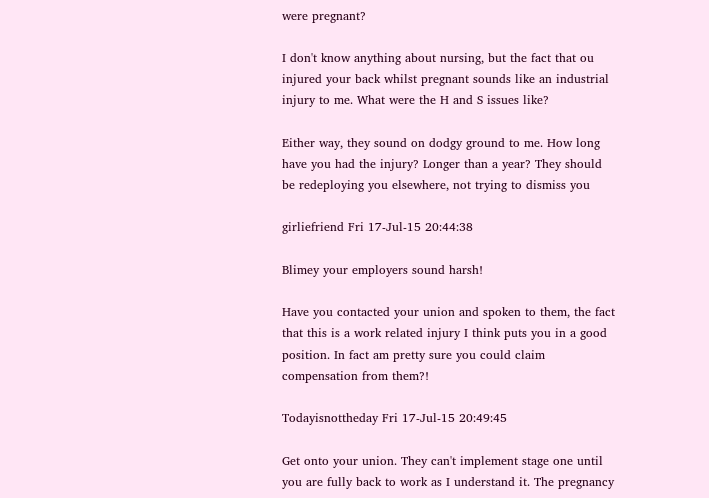were pregnant?

I don't know anything about nursing, but the fact that ou injured your back whilst pregnant sounds like an industrial injury to me. What were the H and S issues like?

Either way, they sound on dodgy ground to me. How long have you had the injury? Longer than a year? They should be redeploying you elsewhere, not trying to dismiss you

girliefriend Fri 17-Jul-15 20:44:38

Blimey your employers sound harsh!

Have you contacted your union and spoken to them, the fact that this is a work related injury I think puts you in a good position. In fact am pretty sure you could claim compensation from them?!

Todayisnottheday Fri 17-Jul-15 20:49:45

Get onto your union. They can't implement stage one until you are fully back to work as I understand it. The pregnancy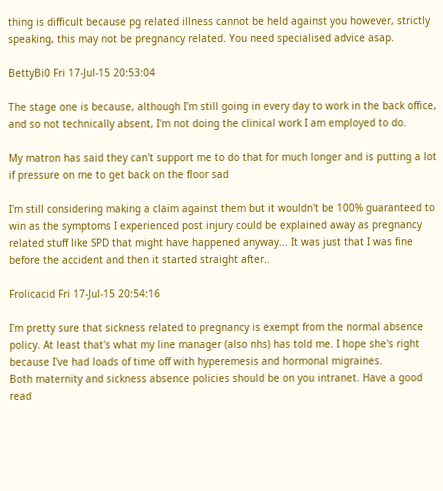thing is difficult because pg related illness cannot be held against you however, strictly speaking, this may not be pregnancy related. You need specialised advice asap.

BettyBi0 Fri 17-Jul-15 20:53:04

The stage one is because, although I'm still going in every day to work in the back office, and so not technically absent, I'm not doing the clinical work I am employed to do.

My matron has said they can't support me to do that for much longer and is putting a lot if pressure on me to get back on the floor sad

I'm still considering making a claim against them but it wouldn't be 100% guaranteed to win as the symptoms I experienced post injury could be explained away as pregnancy related stuff like SPD that might have happened anyway... It was just that I was fine before the accident and then it started straight after..

Frolicacid Fri 17-Jul-15 20:54:16

I'm pretty sure that sickness related to pregnancy is exempt from the normal absence policy. At least that's what my line manager (also nhs) has told me. I hope she's right because I've had loads of time off with hyperemesis and hormonal migraines.
Both maternity and sickness absence policies should be on you intranet. Have a good read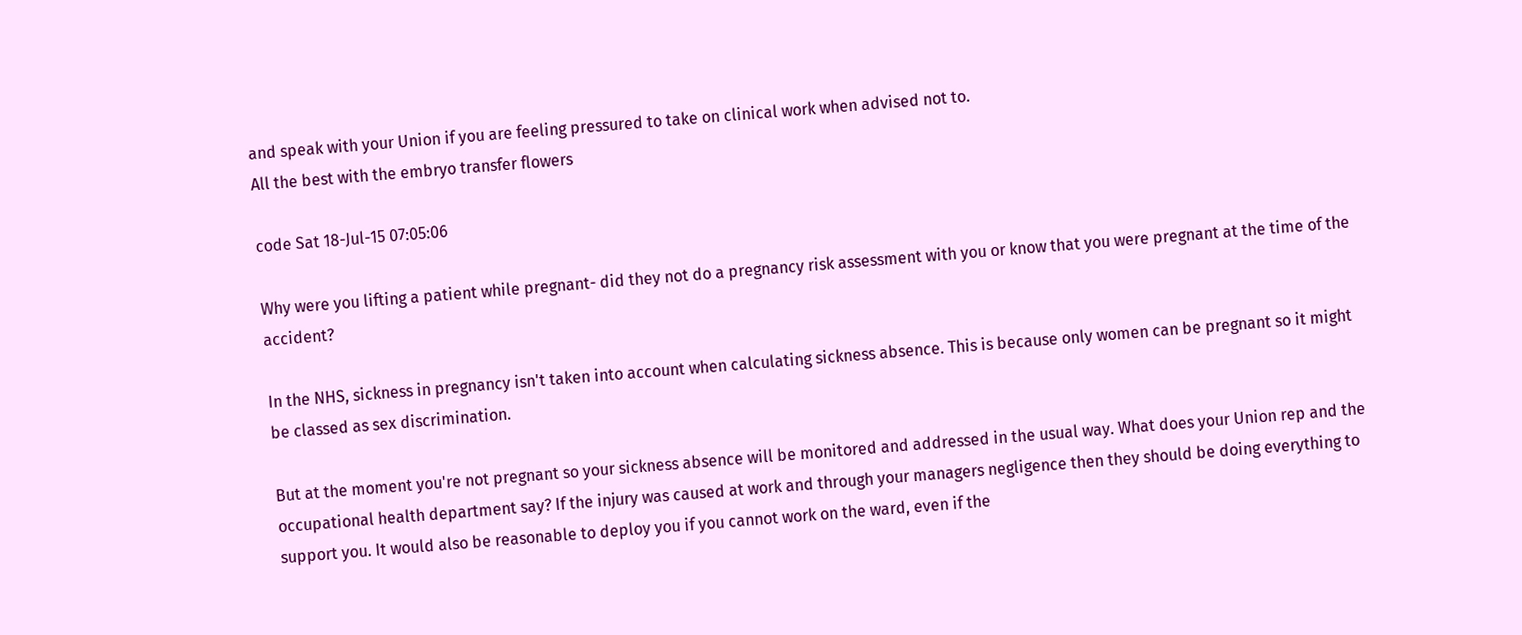and speak with your Union if you are feeling pressured to take on clinical work when advised not to.
All the best with the embryo transfer flowers

code Sat 18-Jul-15 07:05:06

Why were you lifting a patient while pregnant- did they not do a pregnancy risk assessment with you or know that you were pregnant at the time of the accident?

In the NHS, sickness in pregnancy isn't taken into account when calculating sickness absence. This is because only women can be pregnant so it might be classed as sex discrimination.

But at the moment you're not pregnant so your sickness absence will be monitored and addressed in the usual way. What does your Union rep and the occupational health department say? If the injury was caused at work and through your managers negligence then they should be doing everything to support you. It would also be reasonable to deploy you if you cannot work on the ward, even if the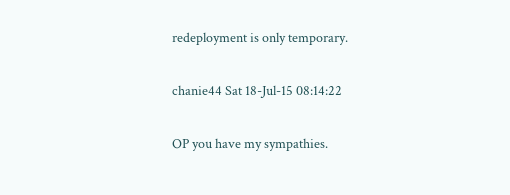redeployment is only temporary.

chanie44 Sat 18-Jul-15 08:14:22

OP you have my sympathies.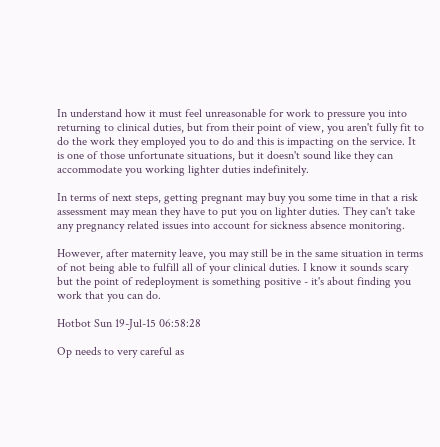In understand how it must feel unreasonable for work to pressure you into returning to clinical duties, but from their point of view, you aren't fully fit to do the work they employed you to do and this is impacting on the service. It is one of those unfortunate situations, but it doesn't sound like they can accommodate you working lighter duties indefinitely.

In terms of next steps, getting pregnant may buy you some time in that a risk assessment may mean they have to put you on lighter duties. They can't take any pregnancy related issues into account for sickness absence monitoring.

However, after maternity leave, you may still be in the same situation in terms of not being able to fulfill all of your clinical duties. I know it sounds scary but the point of redeployment is something positive - it's about finding you work that you can do.

Hotbot Sun 19-Jul-15 06:58:28

Op needs to very careful as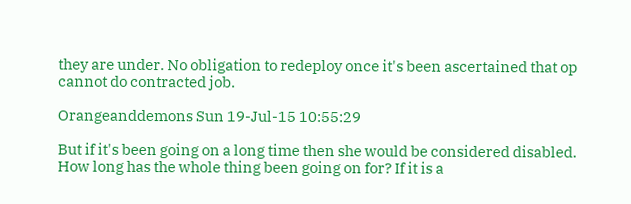they are under. No obligation to redeploy once it's been ascertained that op cannot do contracted job.

Orangeanddemons Sun 19-Jul-15 10:55:29

But if it's been going on a long time then she would be considered disabled. How long has the whole thing been going on for? If it is a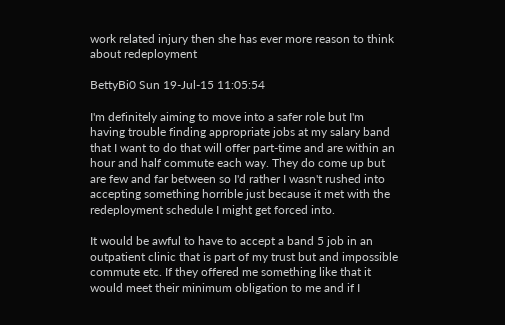work related injury then she has ever more reason to think about redeployment

BettyBi0 Sun 19-Jul-15 11:05:54

I'm definitely aiming to move into a safer role but I'm having trouble finding appropriate jobs at my salary band that I want to do that will offer part-time and are within an hour and half commute each way. They do come up but are few and far between so I'd rather I wasn't rushed into accepting something horrible just because it met with the redeployment schedule I might get forced into.

It would be awful to have to accept a band 5 job in an outpatient clinic that is part of my trust but and impossible commute etc. If they offered me something like that it would meet their minimum obligation to me and if I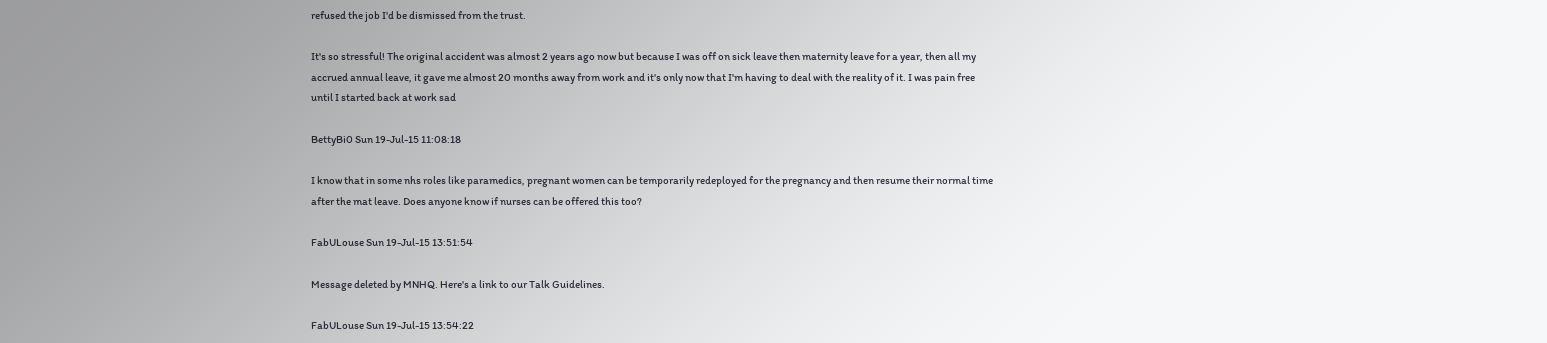refused the job I'd be dismissed from the trust.

It's so stressful! The original accident was almost 2 years ago now but because I was off on sick leave then maternity leave for a year, then all my accrued annual leave, it gave me almost 20 months away from work and it's only now that I'm having to deal with the reality of it. I was pain free until I started back at work sad

BettyBi0 Sun 19-Jul-15 11:08:18

I know that in some nhs roles like paramedics, pregnant women can be temporarily redeployed for the pregnancy and then resume their normal time after the mat leave. Does anyone know if nurses can be offered this too?

FabULouse Sun 19-Jul-15 13:51:54

Message deleted by MNHQ. Here's a link to our Talk Guidelines.

FabULouse Sun 19-Jul-15 13:54:22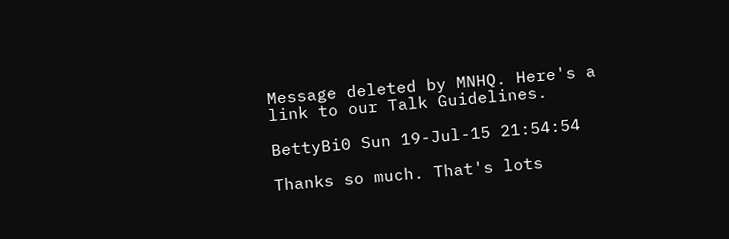Message deleted by MNHQ. Here's a link to our Talk Guidelines.

BettyBi0 Sun 19-Jul-15 21:54:54

Thanks so much. That's lots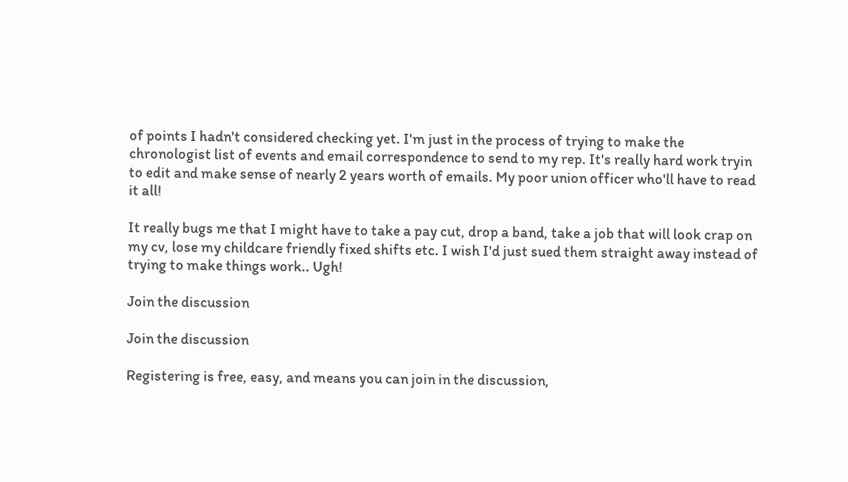of points I hadn't considered checking yet. I'm just in the process of trying to make the chronologist list of events and email correspondence to send to my rep. It's really hard work tryin to edit and make sense of nearly 2 years worth of emails. My poor union officer who'll have to read it all!

It really bugs me that I might have to take a pay cut, drop a band, take a job that will look crap on my cv, lose my childcare friendly fixed shifts etc. I wish I'd just sued them straight away instead of trying to make things work.. Ugh!

Join the discussion

Join the discussion

Registering is free, easy, and means you can join in the discussion,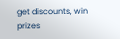get discounts, win prizes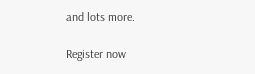and lots more.

Register now